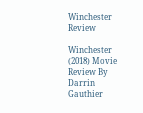Winchester Review

Winchester (2018) Movie Review By Darrin Gauthier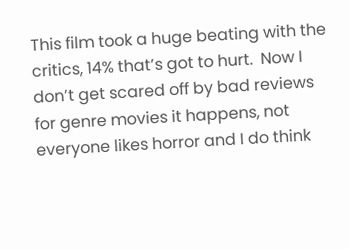This film took a huge beating with the critics, 14% that’s got to hurt.  Now I don’t get scared off by bad reviews for genre movies it happens, not everyone likes horror and I do think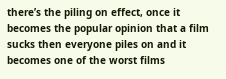there’s the piling on effect, once it becomes the popular opinion that a film sucks then everyone piles on and it becomes one of the worst films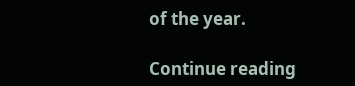of the year.

Continue reading